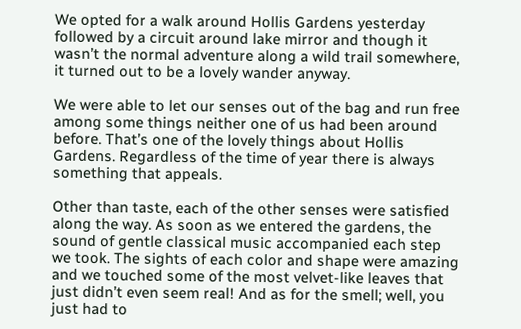We opted for a walk around Hollis Gardens yesterday followed by a circuit around lake mirror and though it wasn’t the normal adventure along a wild trail somewhere, it turned out to be a lovely wander anyway.

We were able to let our senses out of the bag and run free among some things neither one of us had been around before. That’s one of the lovely things about Hollis Gardens. Regardless of the time of year there is always something that appeals.

Other than taste, each of the other senses were satisfied along the way. As soon as we entered the gardens, the sound of gentle classical music accompanied each step we took. The sights of each color and shape were amazing and we touched some of the most velvet-like leaves that just didn’t even seem real! And as for the smell; well, you just had to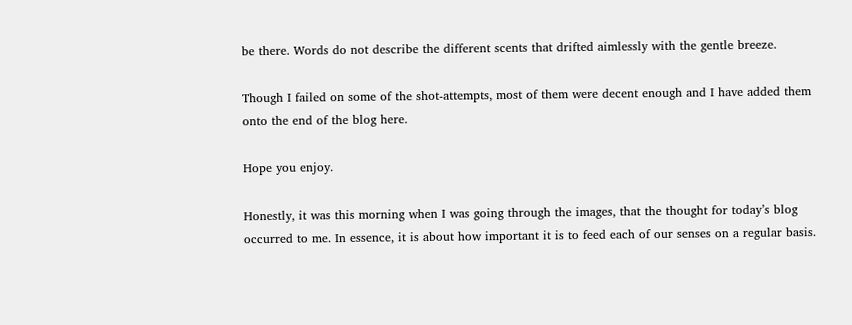be there. Words do not describe the different scents that drifted aimlessly with the gentle breeze.

Though I failed on some of the shot-attempts, most of them were decent enough and I have added them onto the end of the blog here.

Hope you enjoy.

Honestly, it was this morning when I was going through the images, that the thought for today’s blog occurred to me. In essence, it is about how important it is to feed each of our senses on a regular basis.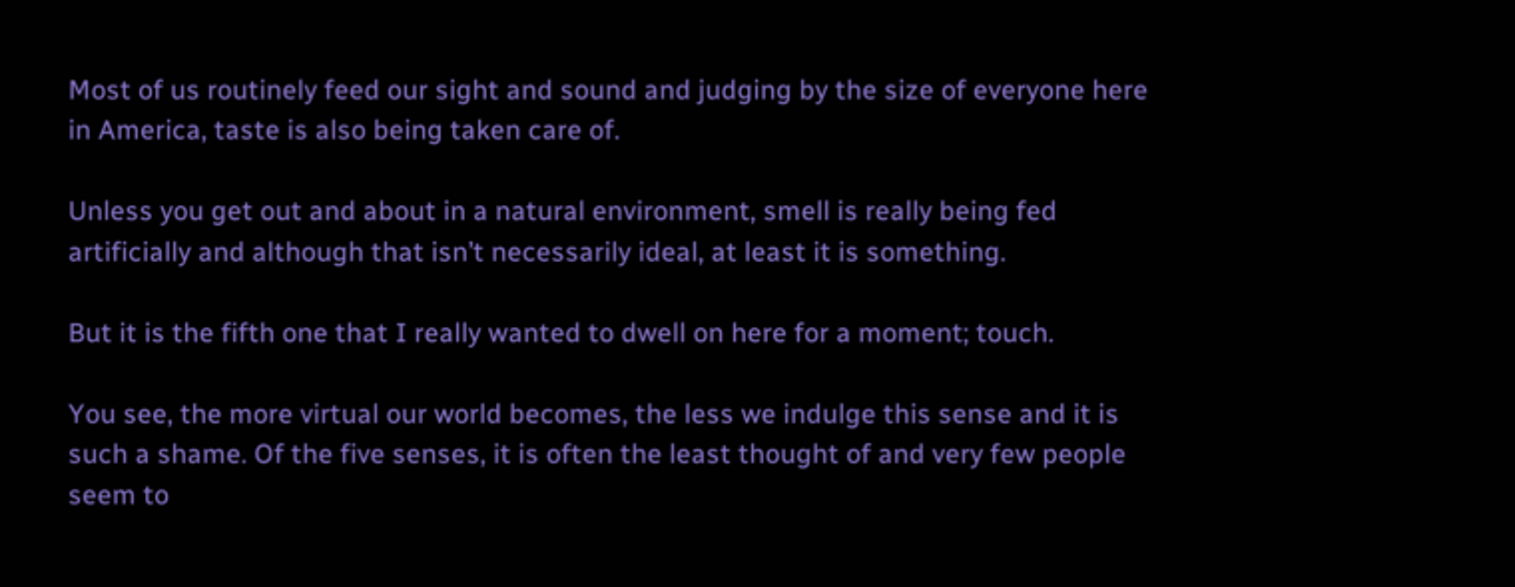Most of us routinely feed our sight and sound and judging by the size of everyone here in America, taste is also being taken care of.

Unless you get out and about in a natural environment, smell is really being fed artificially and although that isn’t necessarily ideal, at least it is something.

But it is the fifth one that I really wanted to dwell on here for a moment; touch.

You see, the more virtual our world becomes, the less we indulge this sense and it is such a shame. Of the five senses, it is often the least thought of and very few people seem to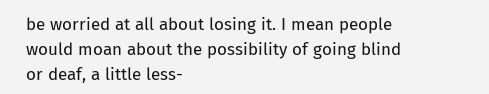be worried at all about losing it. I mean people would moan about the possibility of going blind or deaf, a little less-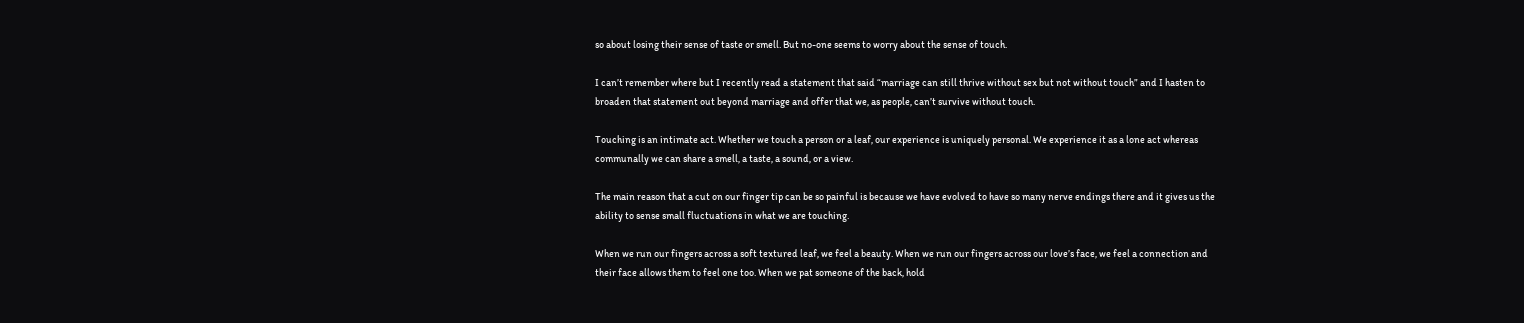so about losing their sense of taste or smell. But no-one seems to worry about the sense of touch.

I can’t remember where but I recently read a statement that said “marriage can still thrive without sex but not without touch” and I hasten to broaden that statement out beyond marriage and offer that we, as people, can’t survive without touch.

Touching is an intimate act. Whether we touch a person or a leaf, our experience is uniquely personal. We experience it as a lone act whereas communally we can share a smell, a taste, a sound, or a view.

The main reason that a cut on our finger tip can be so painful is because we have evolved to have so many nerve endings there and it gives us the ability to sense small fluctuations in what we are touching.

When we run our fingers across a soft textured leaf, we feel a beauty. When we run our fingers across our love’s face, we feel a connection and their face allows them to feel one too. When we pat someone of the back, hold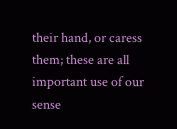their hand, or caress them; these are all important use of our sense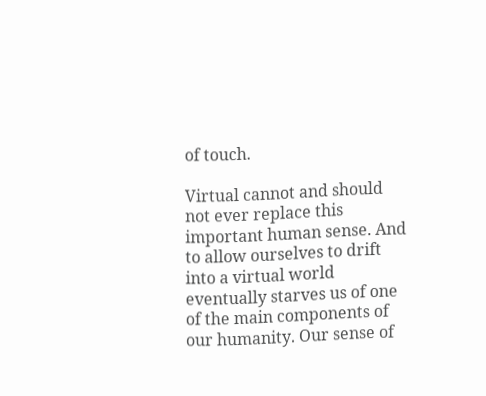of touch.

Virtual cannot and should not ever replace this important human sense. And to allow ourselves to drift into a virtual world eventually starves us of one of the main components of our humanity. Our sense of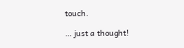touch.

… just a thought!